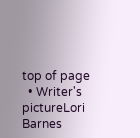top of page
  • Writer's pictureLori Barnes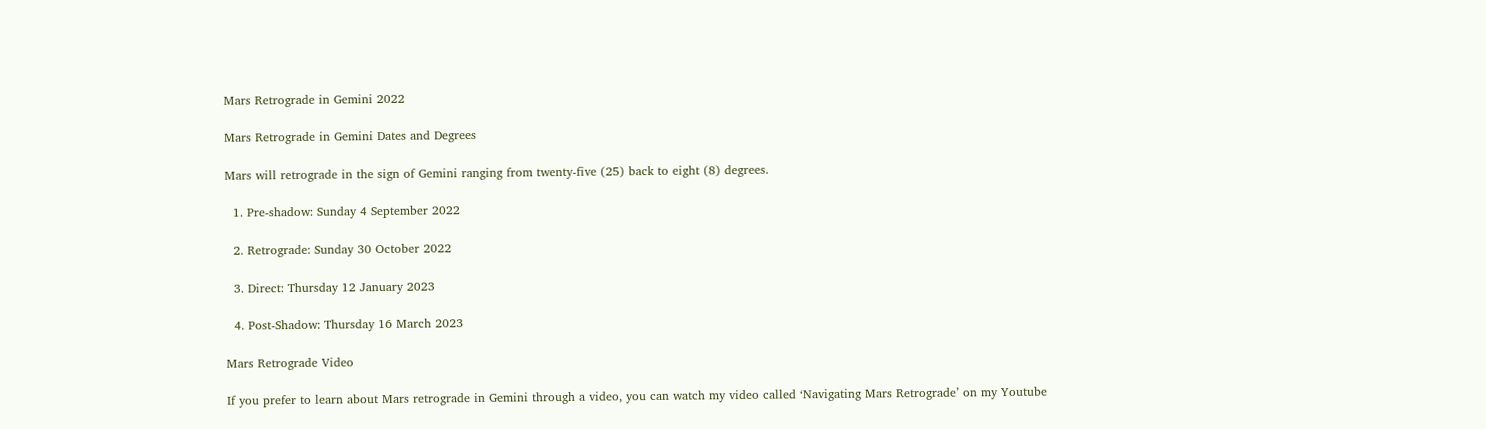Mars Retrograde in Gemini 2022

Mars Retrograde in Gemini Dates and Degrees

Mars will retrograde in the sign of Gemini ranging from twenty-five (25) back to eight (8) degrees.

  1. Pre-shadow: Sunday 4 September 2022

  2. Retrograde: Sunday 30 October 2022

  3. Direct: Thursday 12 January 2023

  4. Post-Shadow: Thursday 16 March 2023

Mars Retrograde Video

If you prefer to learn about Mars retrograde in Gemini through a video, you can watch my video called ‘Navigating Mars Retrograde’ on my Youtube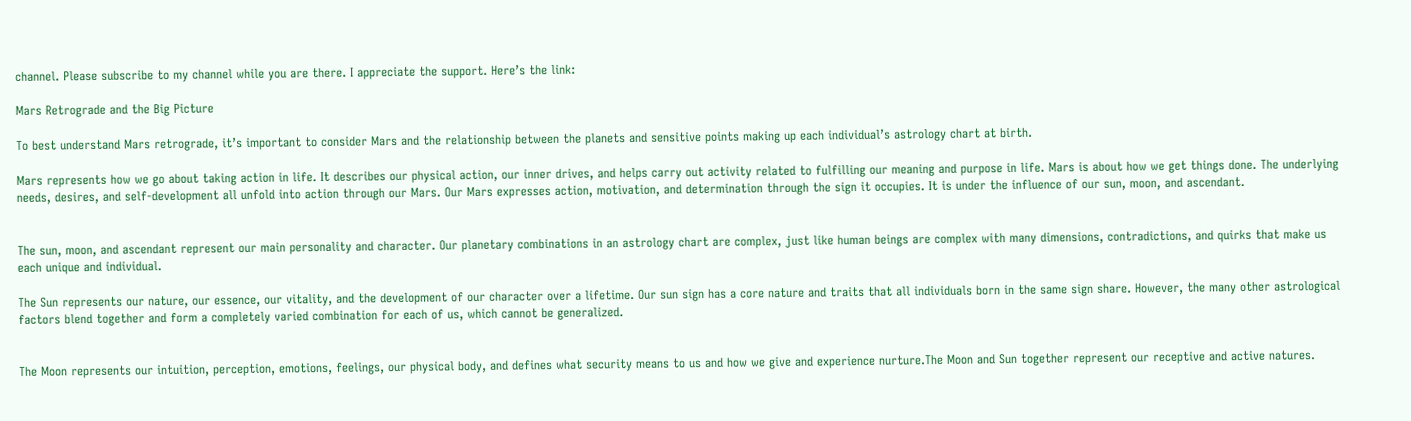channel. Please subscribe to my channel while you are there. I appreciate the support. Here’s the link:

Mars Retrograde and the Big Picture

To best understand Mars retrograde, it’s important to consider Mars and the relationship between the planets and sensitive points making up each individual’s astrology chart at birth.

Mars represents how we go about taking action in life. It describes our physical action, our inner drives, and helps carry out activity related to fulfilling our meaning and purpose in life. Mars is about how we get things done. The underlying needs, desires, and self-development all unfold into action through our Mars. Our Mars expresses action, motivation, and determination through the sign it occupies. It is under the influence of our sun, moon, and ascendant.


The sun, moon, and ascendant represent our main personality and character. Our planetary combinations in an astrology chart are complex, just like human beings are complex with many dimensions, contradictions, and quirks that make us each unique and individual.

The Sun represents our nature, our essence, our vitality, and the development of our character over a lifetime. Our sun sign has a core nature and traits that all individuals born in the same sign share. However, the many other astrological factors blend together and form a completely varied combination for each of us, which cannot be generalized.


The Moon represents our intuition, perception, emotions, feelings, our physical body, and defines what security means to us and how we give and experience nurture.The Moon and Sun together represent our receptive and active natures.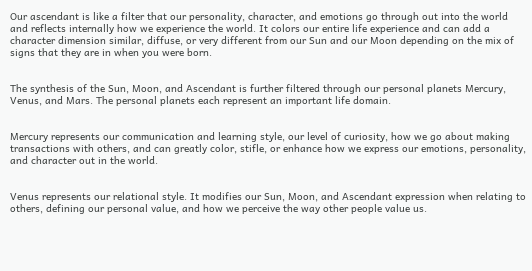Our ascendant is like a filter that our personality, character, and emotions go through out into the world and reflects internally how we experience the world. It colors our entire life experience and can add a character dimension similar, diffuse, or very different from our Sun and our Moon depending on the mix of signs that they are in when you were born.


The synthesis of the Sun, Moon, and Ascendant is further filtered through our personal planets Mercury, Venus, and Mars. The personal planets each represent an important life domain.


Mercury represents our communication and learning style, our level of curiosity, how we go about making transactions with others, and can greatly color, stifle, or enhance how we express our emotions, personality, and character out in the world.


Venus represents our relational style. It modifies our Sun, Moon, and Ascendant expression when relating to others, defining our personal value, and how we perceive the way other people value us.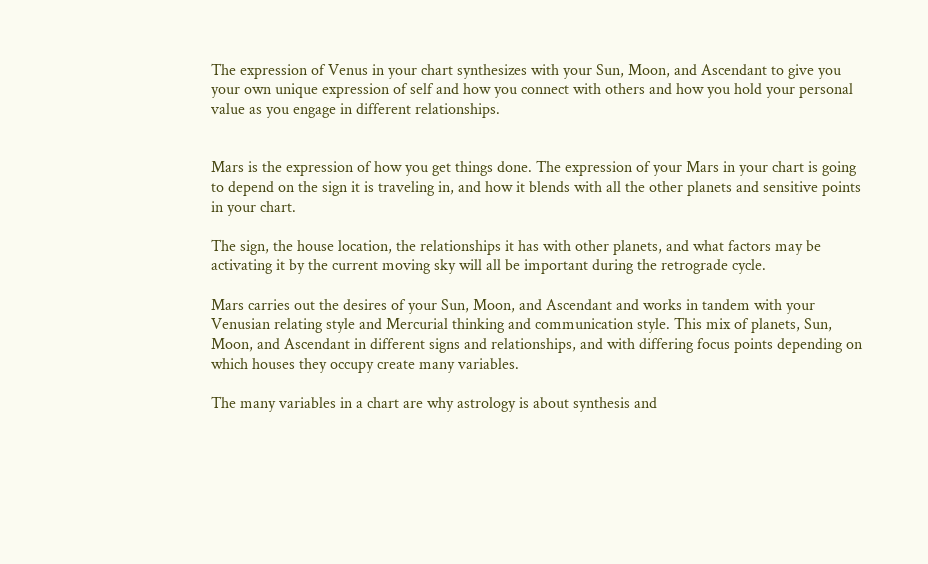The expression of Venus in your chart synthesizes with your Sun, Moon, and Ascendant to give you your own unique expression of self and how you connect with others and how you hold your personal value as you engage in different relationships.


Mars is the expression of how you get things done. The expression of your Mars in your chart is going to depend on the sign it is traveling in, and how it blends with all the other planets and sensitive points in your chart.

The sign, the house location, the relationships it has with other planets, and what factors may be activating it by the current moving sky will all be important during the retrograde cycle.

Mars carries out the desires of your Sun, Moon, and Ascendant and works in tandem with your Venusian relating style and Mercurial thinking and communication style. This mix of planets, Sun, Moon, and Ascendant in different signs and relationships, and with differing focus points depending on which houses they occupy create many variables.

The many variables in a chart are why astrology is about synthesis and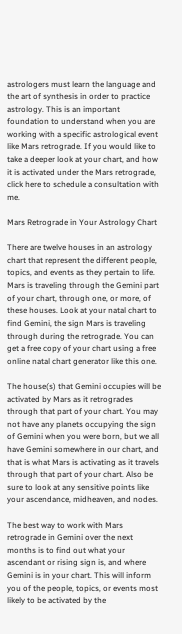astrologers must learn the language and the art of synthesis in order to practice astrology. This is an important foundation to understand when you are working with a specific astrological event like Mars retrograde. If you would like to take a deeper look at your chart, and how it is activated under the Mars retrograde, click here to schedule a consultation with me.

Mars Retrograde in Your Astrology Chart

There are twelve houses in an astrology chart that represent the different people, topics, and events as they pertain to life. Mars is traveling through the Gemini part of your chart, through one, or more, of these houses. Look at your natal chart to find Gemini, the sign Mars is traveling through during the retrograde. You can get a free copy of your chart using a free online natal chart generator like this one.

The house(s) that Gemini occupies will be activated by Mars as it retrogrades through that part of your chart. You may not have any planets occupying the sign of Gemini when you were born, but we all have Gemini somewhere in our chart, and that is what Mars is activating as it travels through that part of your chart. Also be sure to look at any sensitive points like your ascendance, midheaven, and nodes.

The best way to work with Mars retrograde in Gemini over the next months is to find out what your ascendant or rising sign is, and where Gemini is in your chart. This will inform you of the people, topics, or events most likely to be activated by the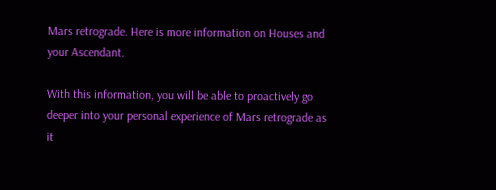Mars retrograde. Here is more information on Houses and your Ascendant.

With this information, you will be able to proactively go deeper into your personal experience of Mars retrograde as it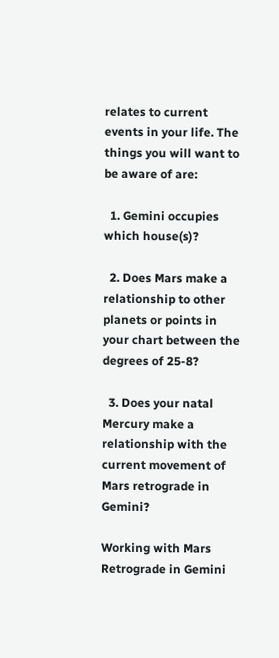relates to current events in your life. The things you will want to be aware of are:

  1. Gemini occupies which house(s)?

  2. Does Mars make a relationship to other planets or points in your chart between the degrees of 25-8?

  3. Does your natal Mercury make a relationship with the current movement of Mars retrograde in Gemini?

Working with Mars Retrograde in Gemini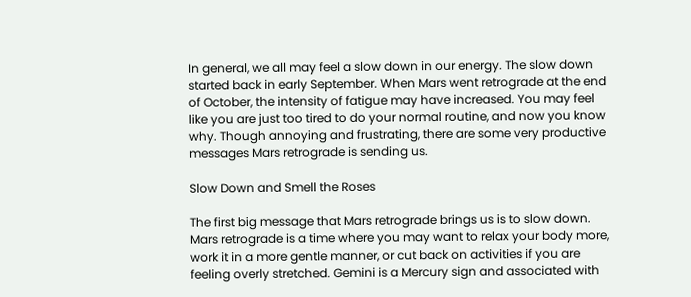In general, we all may feel a slow down in our energy. The slow down started back in early September. When Mars went retrograde at the end of October, the intensity of fatigue may have increased. You may feel like you are just too tired to do your normal routine, and now you know why. Though annoying and frustrating, there are some very productive messages Mars retrograde is sending us.

Slow Down and Smell the Roses

The first big message that Mars retrograde brings us is to slow down. Mars retrograde is a time where you may want to relax your body more, work it in a more gentle manner, or cut back on activities if you are feeling overly stretched. Gemini is a Mercury sign and associated with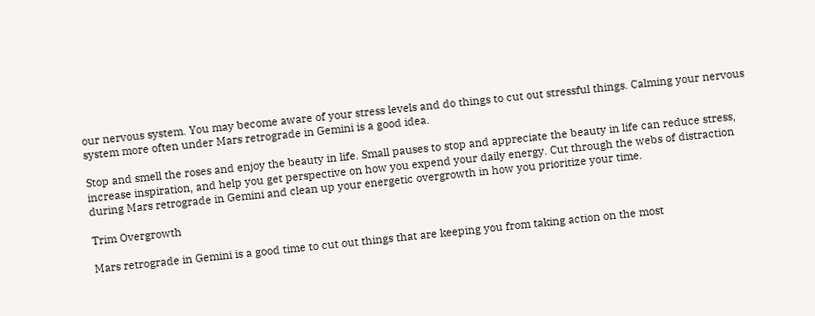our nervous system. You may become aware of your stress levels and do things to cut out stressful things. Calming your nervous system more often under Mars retrograde in Gemini is a good idea.

Stop and smell the roses and enjoy the beauty in life. Small pauses to stop and appreciate the beauty in life can reduce stress, increase inspiration, and help you get perspective on how you expend your daily energy. Cut through the webs of distraction during Mars retrograde in Gemini and clean up your energetic overgrowth in how you prioritize your time.

Trim Overgrowth

Mars retrograde in Gemini is a good time to cut out things that are keeping you from taking action on the most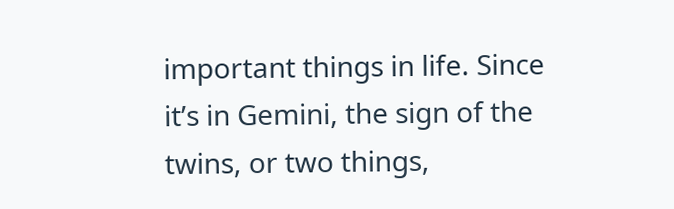important things in life. Since it’s in Gemini, the sign of the twins, or two things,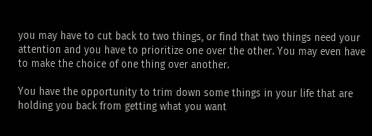you may have to cut back to two things, or find that two things need your attention and you have to prioritize one over the other. You may even have to make the choice of one thing over another.

You have the opportunity to trim down some things in your life that are holding you back from getting what you want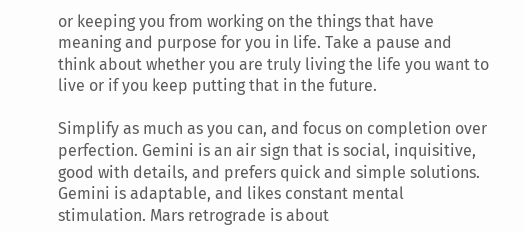or keeping you from working on the things that have meaning and purpose for you in life. Take a pause and think about whether you are truly living the life you want to live or if you keep putting that in the future.

Simplify as much as you can, and focus on completion over perfection. Gemini is an air sign that is social, inquisitive, good with details, and prefers quick and simple solutions. Gemini is adaptable, and likes constant mental stimulation. Mars retrograde is about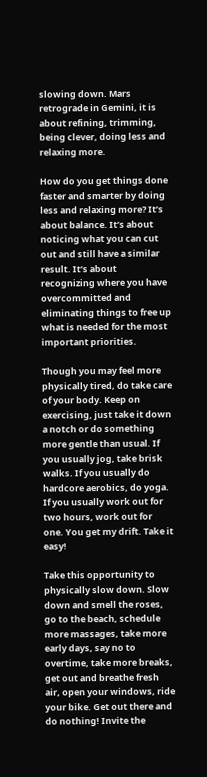slowing down. Mars retrograde in Gemini, it is about refining, trimming, being clever, doing less and relaxing more.

How do you get things done faster and smarter by doing less and relaxing more? It’s about balance. It’s about noticing what you can cut out and still have a similar result. It’s about recognizing where you have overcommitted and eliminating things to free up what is needed for the most important priorities.

Though you may feel more physically tired, do take care of your body. Keep on exercising, just take it down a notch or do something more gentle than usual. If you usually jog, take brisk walks. If you usually do hardcore aerobics, do yoga. If you usually work out for two hours, work out for one. You get my drift. Take it easy!

Take this opportunity to physically slow down. Slow down and smell the roses, go to the beach, schedule more massages, take more early days, say no to overtime, take more breaks, get out and breathe fresh air, open your windows, ride your bike. Get out there and do nothing! Invite the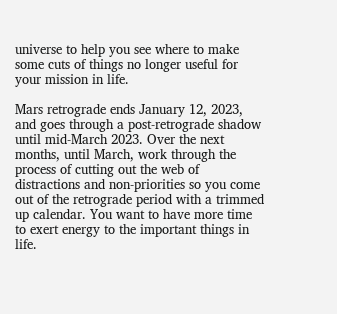universe to help you see where to make some cuts of things no longer useful for your mission in life.

Mars retrograde ends January 12, 2023, and goes through a post-retrograde shadow until mid-March 2023. Over the next months, until March, work through the process of cutting out the web of distractions and non-priorities so you come out of the retrograde period with a trimmed up calendar. You want to have more time to exert energy to the important things in life.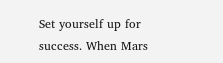Set yourself up for success. When Mars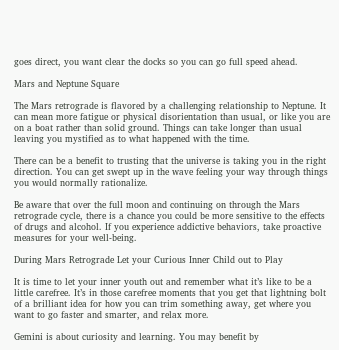goes direct, you want clear the docks so you can go full speed ahead.

Mars and Neptune Square

The Mars retrograde is flavored by a challenging relationship to Neptune. It can mean more fatigue or physical disorientation than usual, or like you are on a boat rather than solid ground. Things can take longer than usual leaving you mystified as to what happened with the time.

There can be a benefit to trusting that the universe is taking you in the right direction. You can get swept up in the wave feeling your way through things you would normally rationalize.

Be aware that over the full moon and continuing on through the Mars retrograde cycle, there is a chance you could be more sensitive to the effects of drugs and alcohol. If you experience addictive behaviors, take proactive measures for your well-being.

During Mars Retrograde Let your Curious Inner Child out to Play

It is time to let your inner youth out and remember what it’s like to be a little carefree. It’s in those carefree moments that you get that lightning bolt of a brilliant idea for how you can trim something away, get where you want to go faster and smarter, and relax more.

Gemini is about curiosity and learning. You may benefit by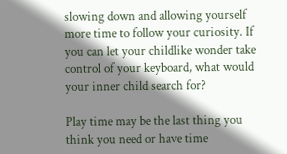slowing down and allowing yourself more time to follow your curiosity. If you can let your childlike wonder take control of your keyboard, what would your inner child search for?

Play time may be the last thing you think you need or have time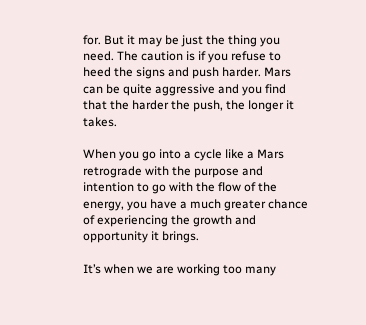for. But it may be just the thing you need. The caution is if you refuse to heed the signs and push harder. Mars can be quite aggressive and you find that the harder the push, the longer it takes.

When you go into a cycle like a Mars retrograde with the purpose and intention to go with the flow of the energy, you have a much greater chance of experiencing the growth and opportunity it brings.

It’s when we are working too many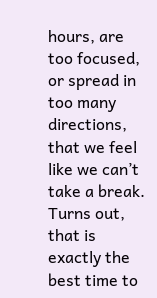hours, are too focused, or spread in too many directions, that we feel like we can’t take a break. Turns out, that is exactly the best time to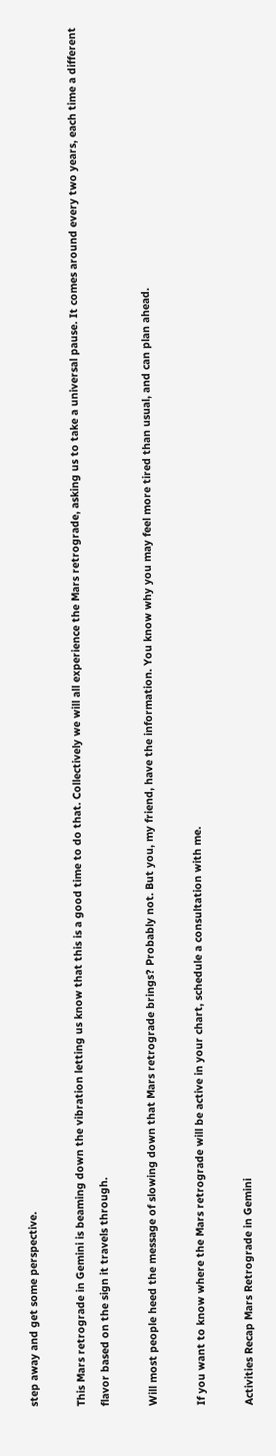step away and get some perspective.

This Mars retrograde in Gemini is beaming down the vibration letting us know that this is a good time to do that. Collectively we will all experience the Mars retrograde, asking us to take a universal pause. It comes around every two years, each time a different flavor based on the sign it travels through.

Will most people heed the message of slowing down that Mars retrograde brings? Probably not. But you, my friend, have the information. You know why you may feel more tired than usual, and can plan ahead.

If you want to know where the Mars retrograde will be active in your chart, schedule a consultation with me.

Activities Recap Mars Retrograde in Gemini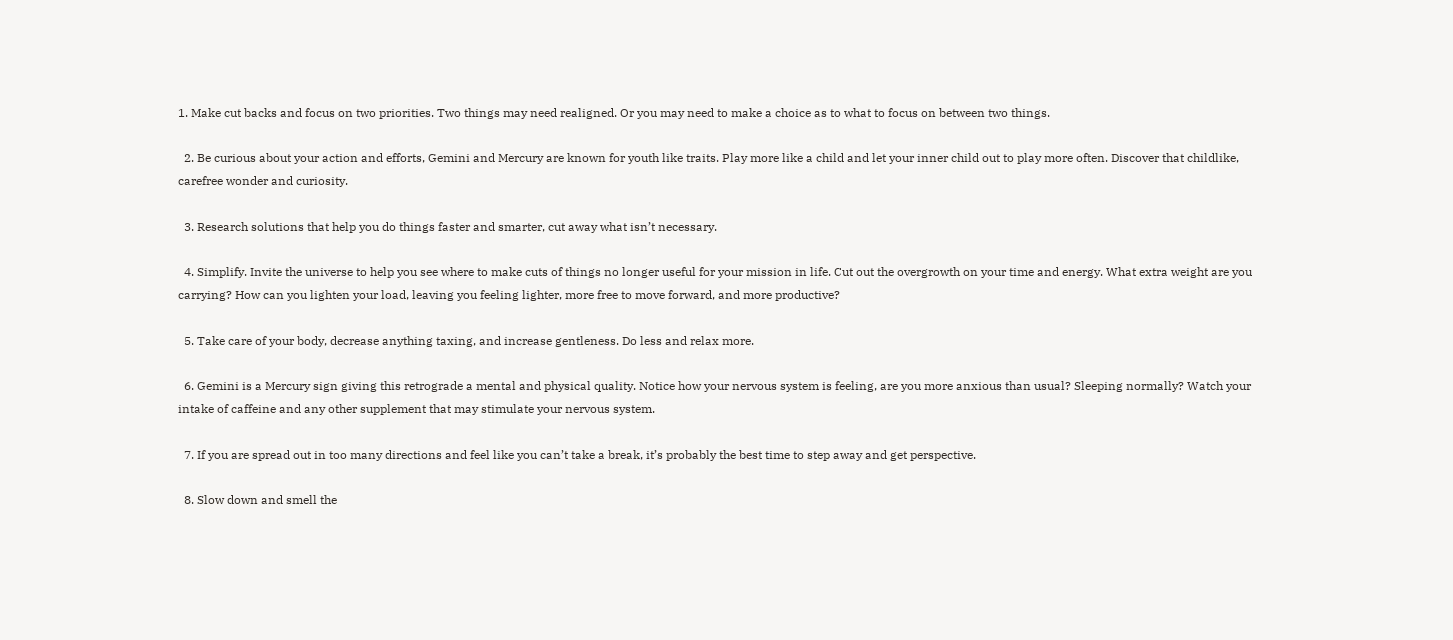1. Make cut backs and focus on two priorities. Two things may need realigned. Or you may need to make a choice as to what to focus on between two things.

  2. Be curious about your action and efforts, Gemini and Mercury are known for youth like traits. Play more like a child and let your inner child out to play more often. Discover that childlike, carefree wonder and curiosity.

  3. Research solutions that help you do things faster and smarter, cut away what isn’t necessary.

  4. Simplify. Invite the universe to help you see where to make cuts of things no longer useful for your mission in life. Cut out the overgrowth on your time and energy. What extra weight are you carrying? How can you lighten your load, leaving you feeling lighter, more free to move forward, and more productive?

  5. Take care of your body, decrease anything taxing, and increase gentleness. Do less and relax more.

  6. Gemini is a Mercury sign giving this retrograde a mental and physical quality. Notice how your nervous system is feeling, are you more anxious than usual? Sleeping normally? Watch your intake of caffeine and any other supplement that may stimulate your nervous system.

  7. If you are spread out in too many directions and feel like you can’t take a break, it’s probably the best time to step away and get perspective.

  8. Slow down and smell the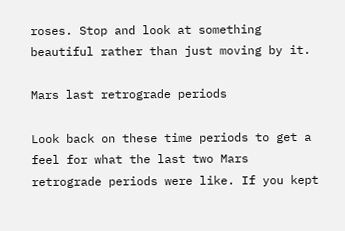roses. Stop and look at something beautiful rather than just moving by it.

Mars last retrograde periods

Look back on these time periods to get a feel for what the last two Mars retrograde periods were like. If you kept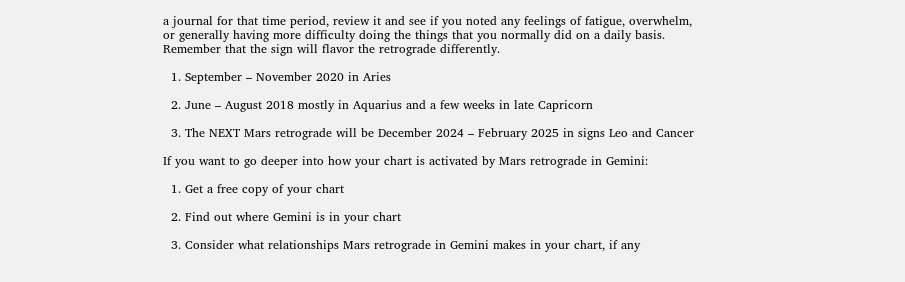a journal for that time period, review it and see if you noted any feelings of fatigue, overwhelm, or generally having more difficulty doing the things that you normally did on a daily basis. Remember that the sign will flavor the retrograde differently.

  1. September – November 2020 in Aries

  2. June – August 2018 mostly in Aquarius and a few weeks in late Capricorn

  3. The NEXT Mars retrograde will be December 2024 – February 2025 in signs Leo and Cancer

If you want to go deeper into how your chart is activated by Mars retrograde in Gemini:

  1. Get a free copy of your chart

  2. Find out where Gemini is in your chart

  3. Consider what relationships Mars retrograde in Gemini makes in your chart, if any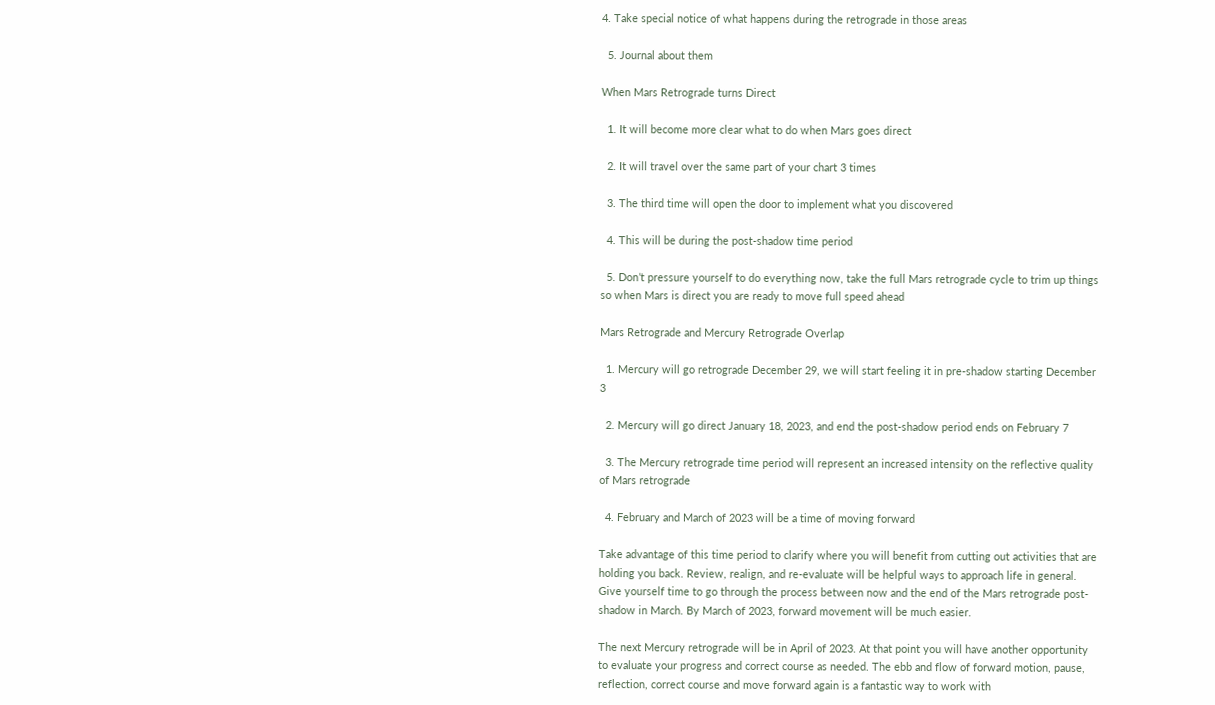4. Take special notice of what happens during the retrograde in those areas

  5. Journal about them

When Mars Retrograde turns Direct

  1. It will become more clear what to do when Mars goes direct

  2. It will travel over the same part of your chart 3 times

  3. The third time will open the door to implement what you discovered

  4. This will be during the post-shadow time period

  5. Don’t pressure yourself to do everything now, take the full Mars retrograde cycle to trim up things so when Mars is direct you are ready to move full speed ahead

Mars Retrograde and Mercury Retrograde Overlap

  1. Mercury will go retrograde December 29, we will start feeling it in pre-shadow starting December 3

  2. Mercury will go direct January 18, 2023, and end the post-shadow period ends on February 7

  3. The Mercury retrograde time period will represent an increased intensity on the reflective quality of Mars retrograde

  4. February and March of 2023 will be a time of moving forward

Take advantage of this time period to clarify where you will benefit from cutting out activities that are holding you back. Review, realign, and re-evaluate will be helpful ways to approach life in general. Give yourself time to go through the process between now and the end of the Mars retrograde post-shadow in March. By March of 2023, forward movement will be much easier.

The next Mercury retrograde will be in April of 2023. At that point you will have another opportunity to evaluate your progress and correct course as needed. The ebb and flow of forward motion, pause, reflection, correct course and move forward again is a fantastic way to work with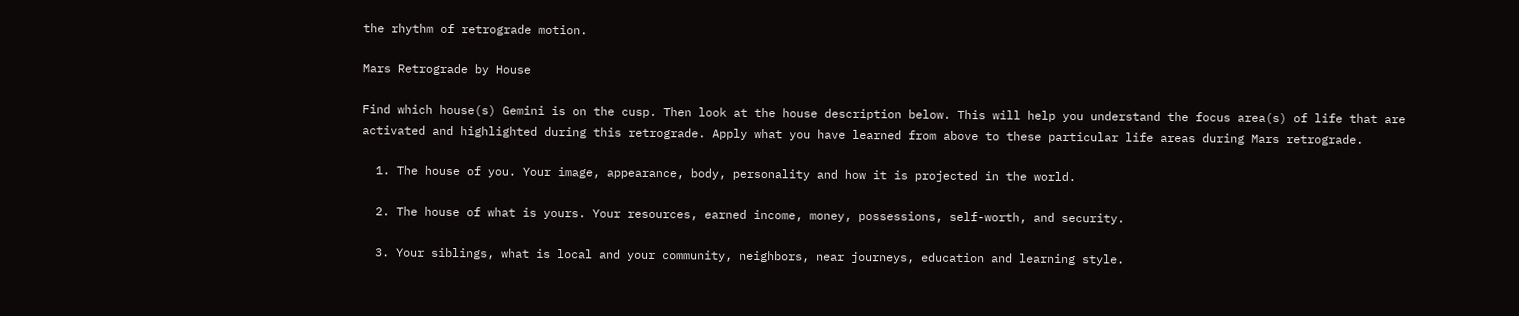the rhythm of retrograde motion.

Mars Retrograde by House

Find which house(s) Gemini is on the cusp. Then look at the house description below. This will help you understand the focus area(s) of life that are activated and highlighted during this retrograde. Apply what you have learned from above to these particular life areas during Mars retrograde.

  1. The house of you. Your image, appearance, body, personality and how it is projected in the world.

  2. The house of what is yours. Your resources, earned income, money, possessions, self-worth, and security.

  3. Your siblings, what is local and your community, neighbors, near journeys, education and learning style.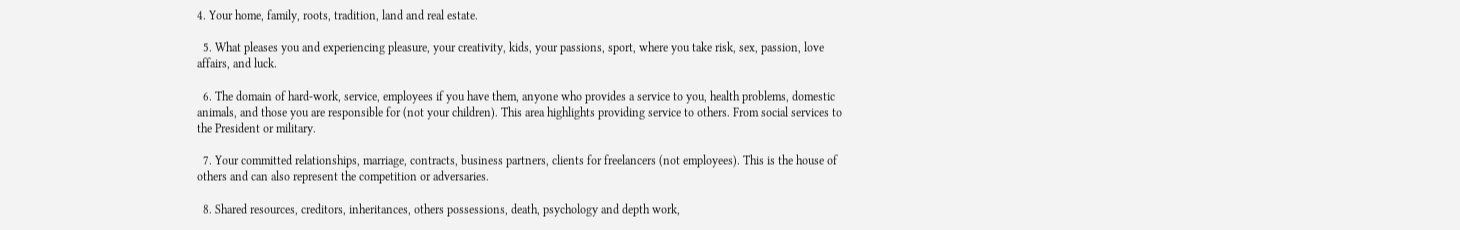4. Your home, family, roots, tradition, land and real estate.

  5. What pleases you and experiencing pleasure, your creativity, kids, your passions, sport, where you take risk, sex, passion, love affairs, and luck.

  6. The domain of hard-work, service, employees if you have them, anyone who provides a service to you, health problems, domestic animals, and those you are responsible for (not your children). This area highlights providing service to others. From social services to the President or military.

  7. Your committed relationships, marriage, contracts, business partners, clients for freelancers (not employees). This is the house of others and can also represent the competition or adversaries.

  8. Shared resources, creditors, inheritances, others possessions, death, psychology and depth work,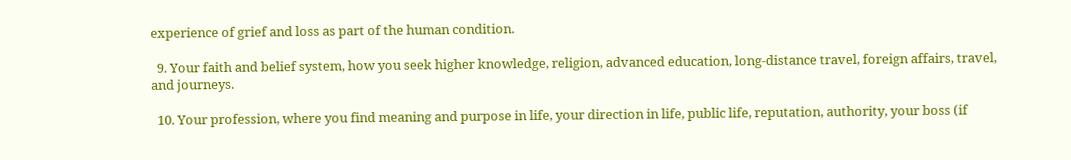experience of grief and loss as part of the human condition.

  9. Your faith and belief system, how you seek higher knowledge, religion, advanced education, long-distance travel, foreign affairs, travel, and journeys.

  10. Your profession, where you find meaning and purpose in life, your direction in life, public life, reputation, authority, your boss (if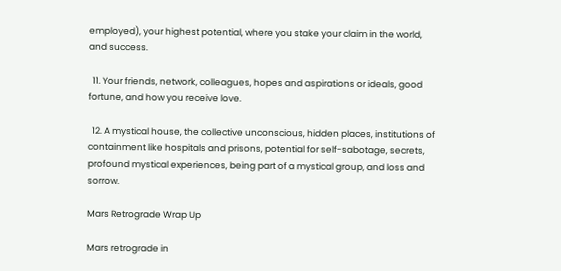employed), your highest potential, where you stake your claim in the world, and success.

  11. Your friends, network, colleagues, hopes and aspirations or ideals, good fortune, and how you receive love.

  12. A mystical house, the collective unconscious, hidden places, institutions of containment like hospitals and prisons, potential for self-sabotage, secrets, profound mystical experiences, being part of a mystical group, and loss and sorrow.

Mars Retrograde Wrap Up

Mars retrograde in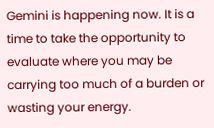Gemini is happening now. It is a time to take the opportunity to evaluate where you may be carrying too much of a burden or wasting your energy.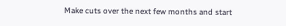Make cuts over the next few months and start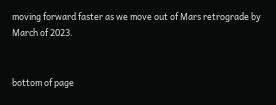moving forward faster as we move out of Mars retrograde by March of 2023.


bottom of page